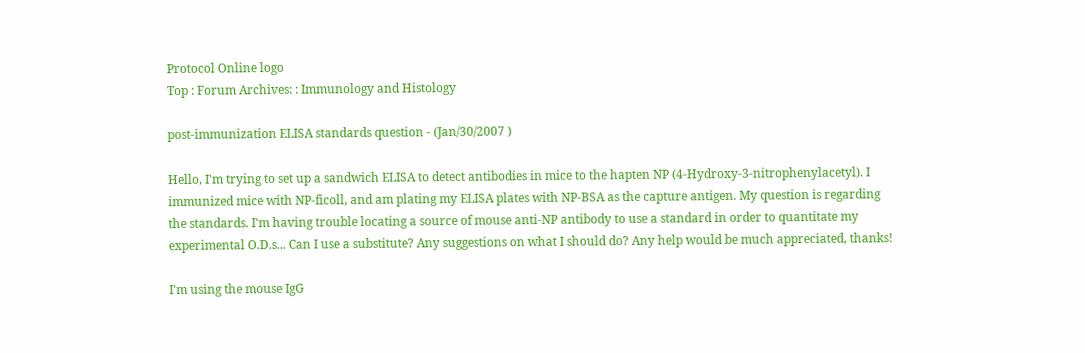Protocol Online logo
Top : Forum Archives: : Immunology and Histology

post-immunization ELISA standards question - (Jan/30/2007 )

Hello, I'm trying to set up a sandwich ELISA to detect antibodies in mice to the hapten NP (4-Hydroxy-3-nitrophenylacetyl). I immunized mice with NP-ficoll, and am plating my ELISA plates with NP-BSA as the capture antigen. My question is regarding the standards. I'm having trouble locating a source of mouse anti-NP antibody to use a standard in order to quantitate my experimental O.D.s... Can I use a substitute? Any suggestions on what I should do? Any help would be much appreciated, thanks!

I'm using the mouse IgG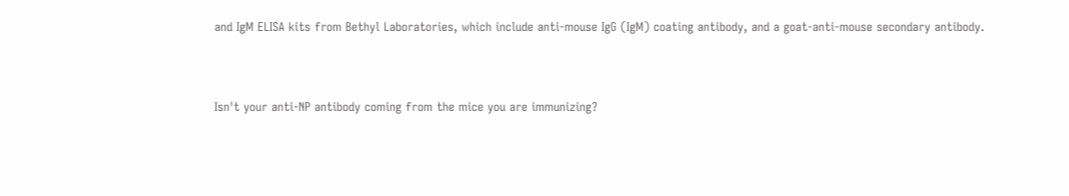and IgM ELISA kits from Bethyl Laboratories, which include anti-mouse IgG (IgM) coating antibody, and a goat-anti-mouse secondary antibody.


Isn't your anti-NP antibody coming from the mice you are immunizing?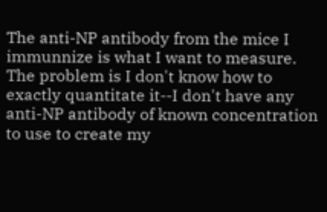The anti-NP antibody from the mice I immunnize is what I want to measure. The problem is I don't know how to exactly quantitate it--I don't have any anti-NP antibody of known concentration to use to create my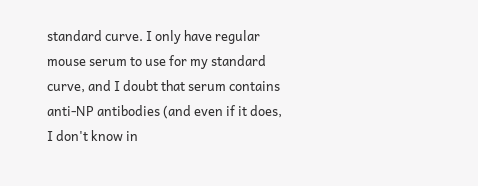standard curve. I only have regular mouse serum to use for my standard curve, and I doubt that serum contains anti-NP antibodies (and even if it does, I don't know in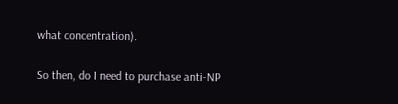what concentration).

So then, do I need to purchase anti-NP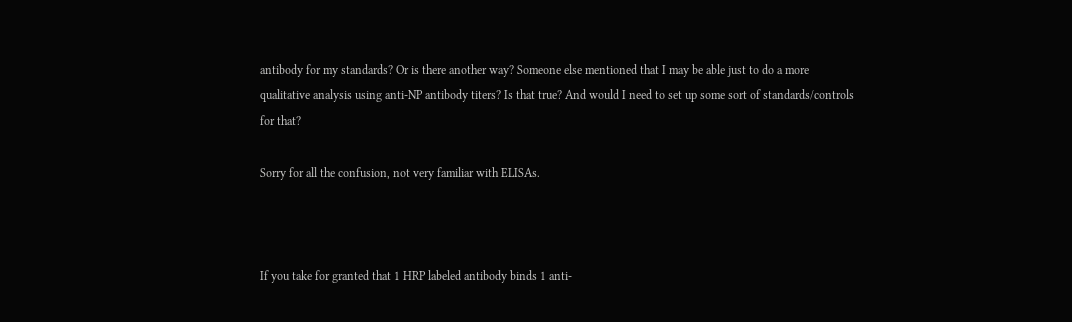antibody for my standards? Or is there another way? Someone else mentioned that I may be able just to do a more qualitative analysis using anti-NP antibody titers? Is that true? And would I need to set up some sort of standards/controls for that?

Sorry for all the confusion, not very familiar with ELISAs.



If you take for granted that 1 HRP labeled antibody binds 1 anti-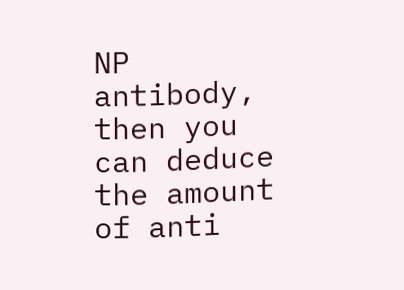NP antibody, then you can deduce the amount of anti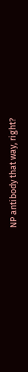NP antibody that way, right?